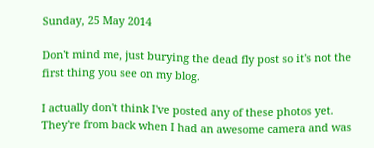Sunday, 25 May 2014

Don't mind me, just burying the dead fly post so it's not the first thing you see on my blog.

I actually don't think I've posted any of these photos yet. They're from back when I had an awesome camera and was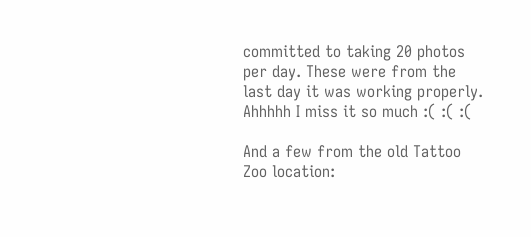committed to taking 20 photos per day. These were from the last day it was working properly. Ahhhhh I miss it so much :( :( :(

And a few from the old Tattoo Zoo location: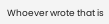Whoever wrote that is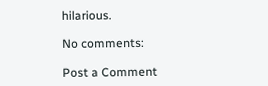hilarious.

No comments:

Post a Comment